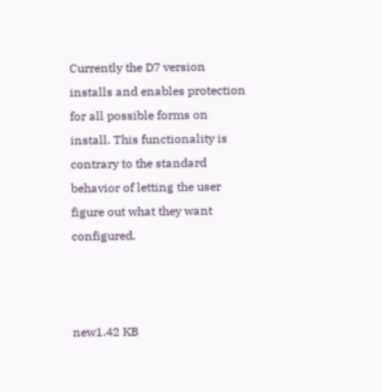Currently the D7 version installs and enables protection for all possible forms on install. This functionality is contrary to the standard behavior of letting the user figure out what they want configured.



new1.42 KB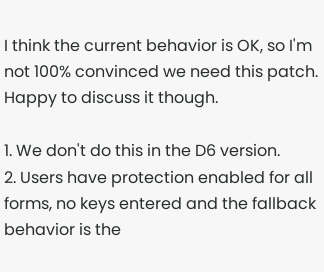I think the current behavior is OK, so I'm not 100% convinced we need this patch. Happy to discuss it though.

1. We don't do this in the D6 version.
2. Users have protection enabled for all forms, no keys entered and the fallback behavior is the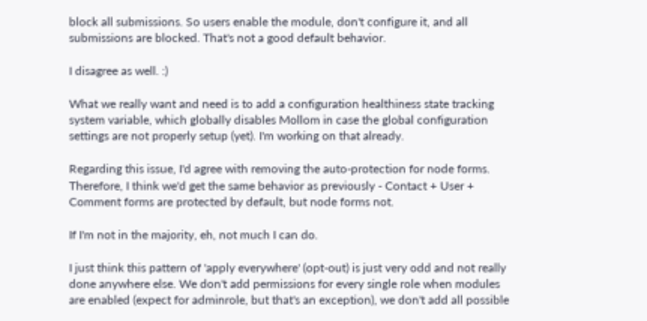block all submissions. So users enable the module, don't configure it, and all submissions are blocked. That's not a good default behavior.

I disagree as well. :)

What we really want and need is to add a configuration healthiness state tracking system variable, which globally disables Mollom in case the global configuration settings are not properly setup (yet). I'm working on that already.

Regarding this issue, I'd agree with removing the auto-protection for node forms. Therefore, I think we'd get the same behavior as previously - Contact + User + Comment forms are protected by default, but node forms not.

If I'm not in the majority, eh, not much I can do.

I just think this pattern of 'apply everywhere' (opt-out) is just very odd and not really done anywhere else. We don't add permissions for every single role when modules are enabled (expect for adminrole, but that's an exception), we don't add all possible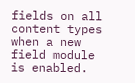fields on all content types when a new field module is enabled.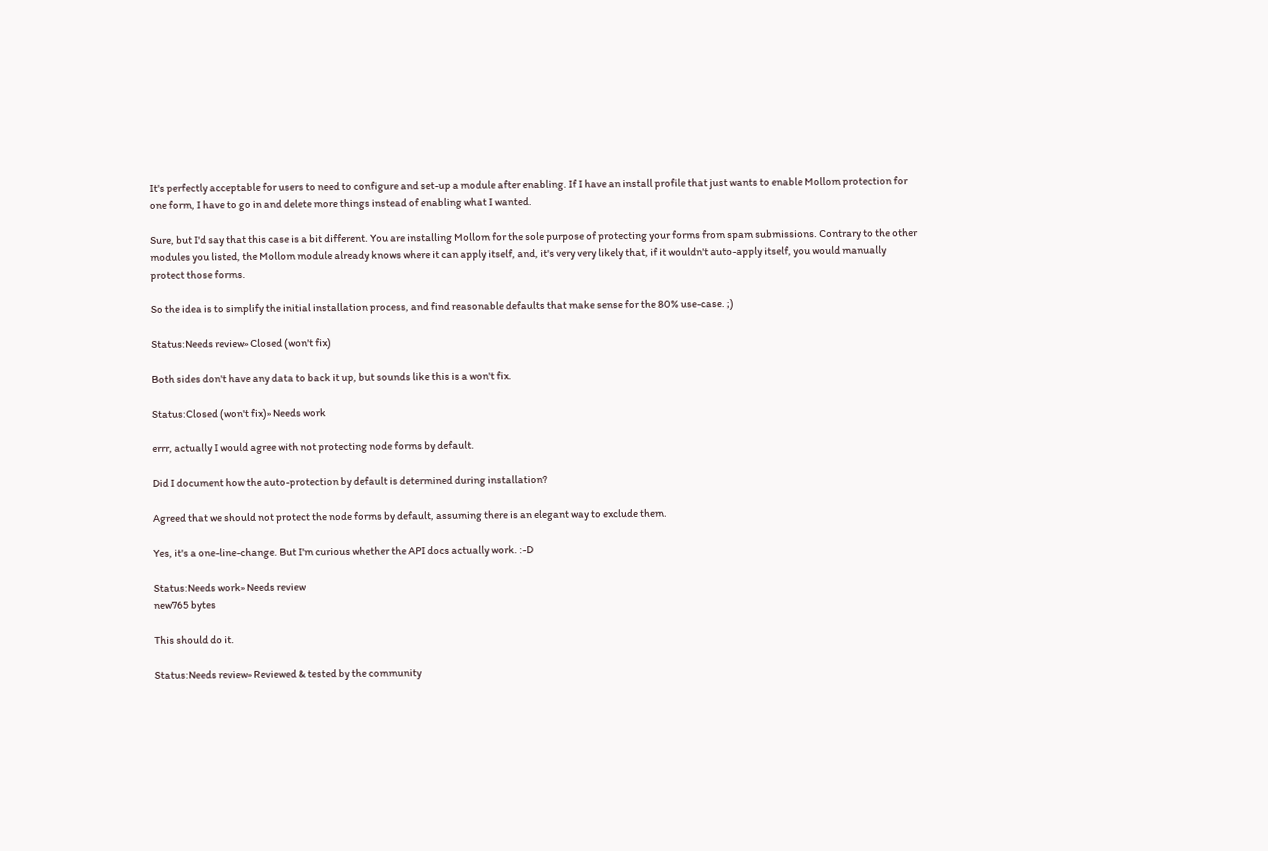It's perfectly acceptable for users to need to configure and set-up a module after enabling. If I have an install profile that just wants to enable Mollom protection for one form, I have to go in and delete more things instead of enabling what I wanted.

Sure, but I'd say that this case is a bit different. You are installing Mollom for the sole purpose of protecting your forms from spam submissions. Contrary to the other modules you listed, the Mollom module already knows where it can apply itself, and, it's very very likely that, if it wouldn't auto-apply itself, you would manually protect those forms.

So the idea is to simplify the initial installation process, and find reasonable defaults that make sense for the 80% use-case. ;)

Status:Needs review» Closed (won't fix)

Both sides don't have any data to back it up, but sounds like this is a won't fix.

Status:Closed (won't fix)» Needs work

errr, actually I would agree with not protecting node forms by default.

Did I document how the auto-protection by default is determined during installation?

Agreed that we should not protect the node forms by default, assuming there is an elegant way to exclude them.

Yes, it's a one-line-change. But I'm curious whether the API docs actually work. :-D

Status:Needs work» Needs review
new765 bytes

This should do it.

Status:Needs review» Reviewed & tested by the community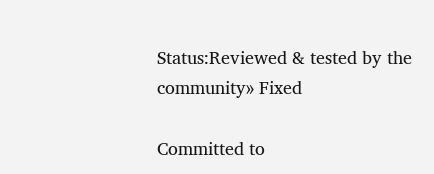Status:Reviewed & tested by the community» Fixed

Committed to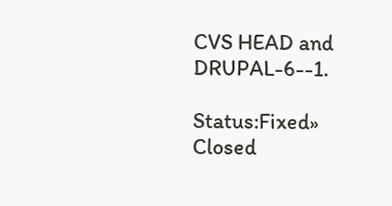CVS HEAD and DRUPAL-6--1.

Status:Fixed» Closed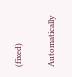(fixed)

Automatically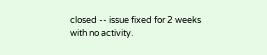closed -- issue fixed for 2 weeks with no activity.